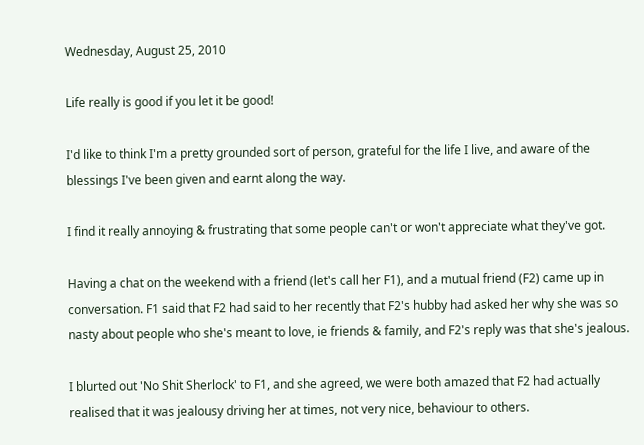Wednesday, August 25, 2010

Life really is good if you let it be good!

I'd like to think I'm a pretty grounded sort of person, grateful for the life I live, and aware of the blessings I've been given and earnt along the way.

I find it really annoying & frustrating that some people can't or won't appreciate what they've got.

Having a chat on the weekend with a friend (let's call her F1), and a mutual friend (F2) came up in conversation. F1 said that F2 had said to her recently that F2's hubby had asked her why she was so nasty about people who she's meant to love, ie friends & family, and F2's reply was that she's jealous.

I blurted out 'No Shit Sherlock' to F1, and she agreed, we were both amazed that F2 had actually realised that it was jealousy driving her at times, not very nice, behaviour to others.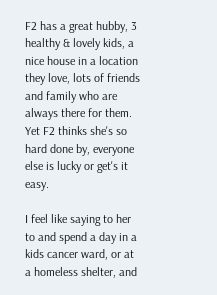F2 has a great hubby, 3 healthy & lovely kids, a nice house in a location they love, lots of friends and family who are always there for them. Yet F2 thinks she's so hard done by, everyone else is lucky or get's it easy.

I feel like saying to her to and spend a day in a kids cancer ward, or at a homeless shelter, and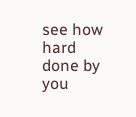see how hard done by you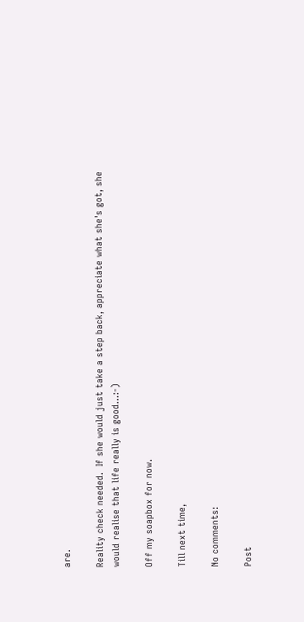are.

Reality check needed.  If she would just take a step back, appreciate what she's got, she would realise that life really is good...:-)

Off my soapbox for now.

Till next time,

No comments:

Post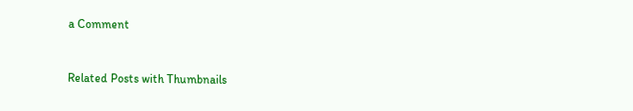a Comment


Related Posts with Thumbnails